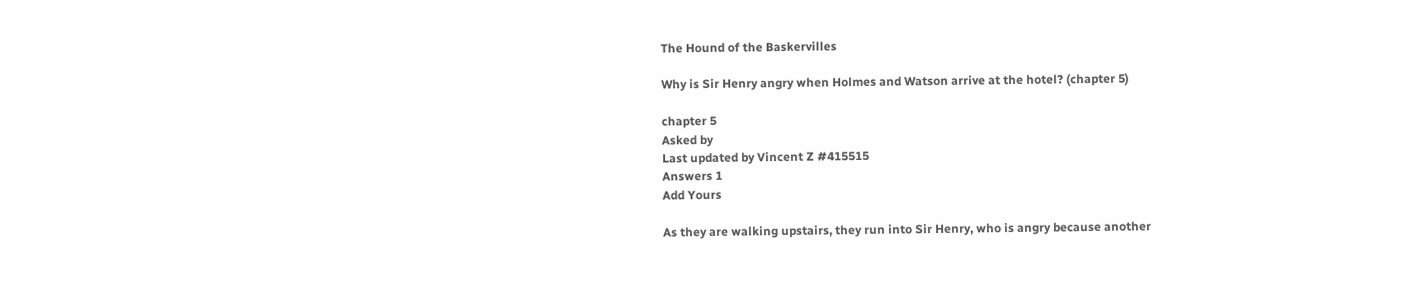The Hound of the Baskervilles

Why is Sir Henry angry when Holmes and Watson arrive at the hotel? (chapter 5)

chapter 5
Asked by
Last updated by Vincent Z #415515
Answers 1
Add Yours

As they are walking upstairs, they run into Sir Henry, who is angry because another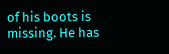of his boots is missing. He has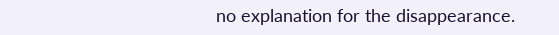no explanation for the disappearance.